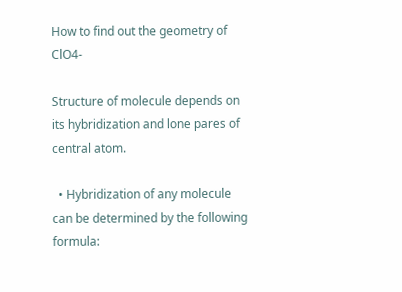How to find out the geometry of ClO4-

Structure of molecule depends on its hybridization and lone pares of central atom.

  • Hybridization of any molecule can be determined by the following formula: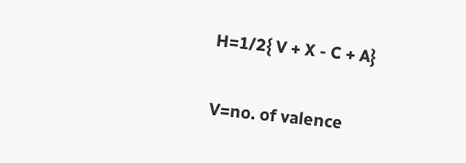H=1/2{ V + X - C + A}

V=no. of valence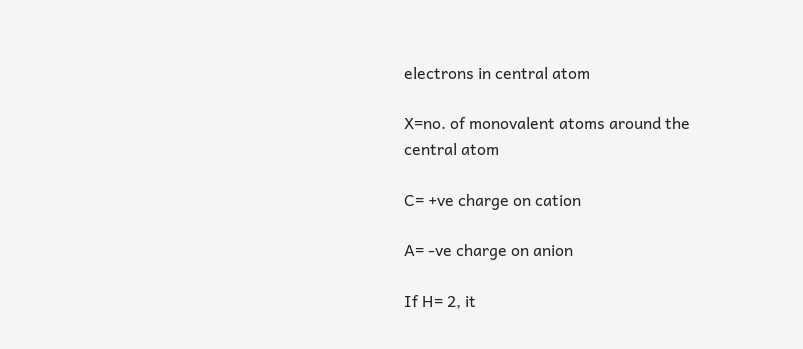electrons in central atom

X=no. of monovalent atoms around the central atom

C= +ve charge on cation

A= -ve charge on anion

If H= 2, it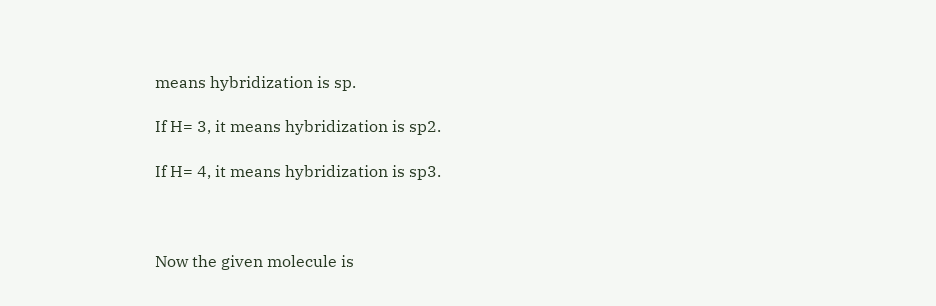means hybridization is sp.

If H= 3, it means hybridization is sp2.

If H= 4, it means hybridization is sp3.



Now the given molecule is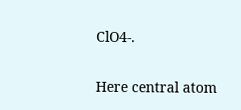ClO4-.

Here central atom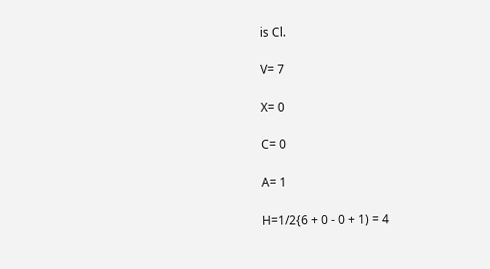is Cl.

V= 7

X= 0

C= 0

A= 1

H=1/2{6 + 0 - 0 + 1) = 4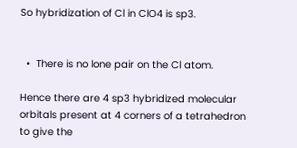So hybridization of Cl in ClO4 is sp3.


  •  There is no lone pair on the Cl atom.

Hence there are 4 sp3 hybridized molecular orbitals present at 4 corners of a tetrahedron to give the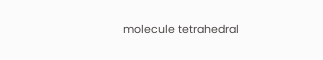molecule tetrahedral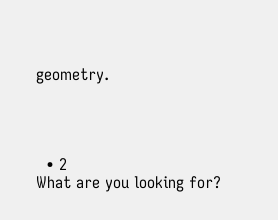geometry.




  • 2
What are you looking for?